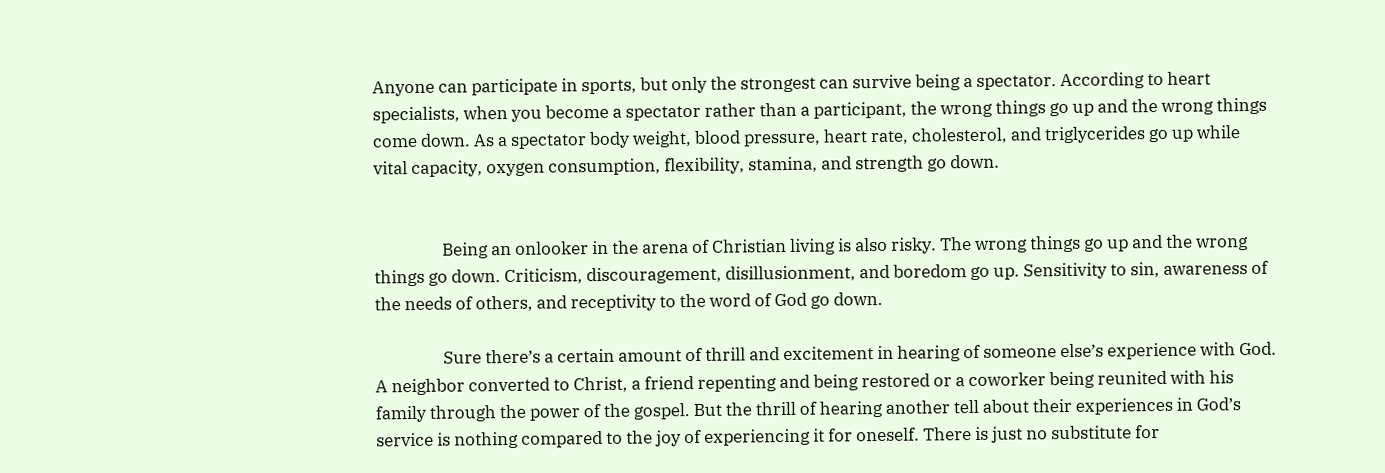Anyone can participate in sports, but only the strongest can survive being a spectator. According to heart specialists, when you become a spectator rather than a participant, the wrong things go up and the wrong things come down. As a spectator body weight, blood pressure, heart rate, cholesterol, and triglycerides go up while vital capacity, oxygen consumption, flexibility, stamina, and strength go down.


                 Being an onlooker in the arena of Christian living is also risky. The wrong things go up and the wrong things go down. Criticism, discouragement, disillusionment, and boredom go up. Sensitivity to sin, awareness of the needs of others, and receptivity to the word of God go down.

                 Sure there’s a certain amount of thrill and excitement in hearing of someone else’s experience with God. A neighbor converted to Christ, a friend repenting and being restored or a coworker being reunited with his family through the power of the gospel. But the thrill of hearing another tell about their experiences in God’s service is nothing compared to the joy of experiencing it for oneself. There is just no substitute for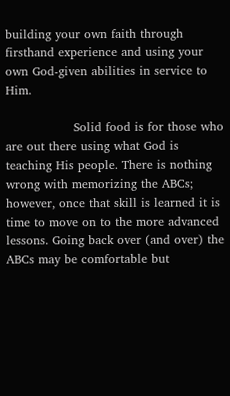building your own faith through firsthand experience and using your own God-given abilities in service to Him.

                 Solid food is for those who are out there using what God is teaching His people. There is nothing wrong with memorizing the ABCs; however, once that skill is learned it is time to move on to the more advanced lessons. Going back over (and over) the ABCs may be comfortable but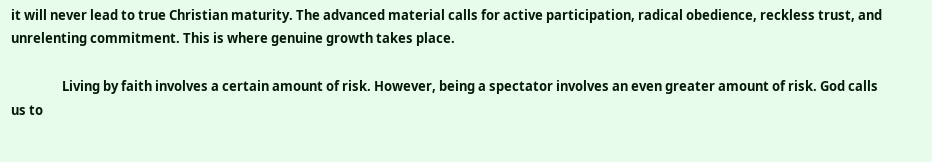it will never lead to true Christian maturity. The advanced material calls for active participation, radical obedience, reckless trust, and unrelenting commitment. This is where genuine growth takes place.

                 Living by faith involves a certain amount of risk. However, being a spectator involves an even greater amount of risk. God calls us to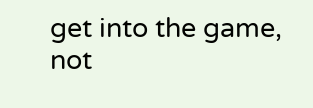get into the game, not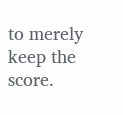to merely keep the score.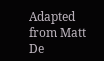Adapted from Matt De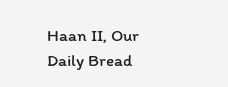Haan II, Our Daily Bread